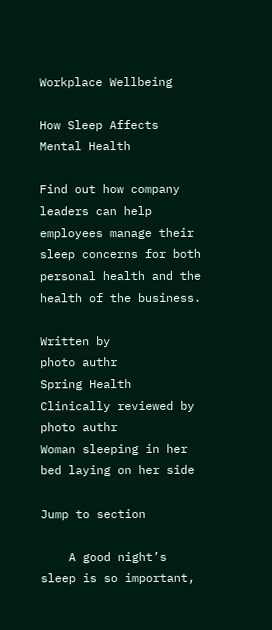Workplace Wellbeing

How Sleep Affects Mental Health

Find out how company leaders can help employees manage their sleep concerns for both personal health and the health of the business.

Written by
photo authr
Spring Health
Clinically reviewed by
photo authr
Woman sleeping in her bed laying on her side

Jump to section

    A good night’s sleep is so important,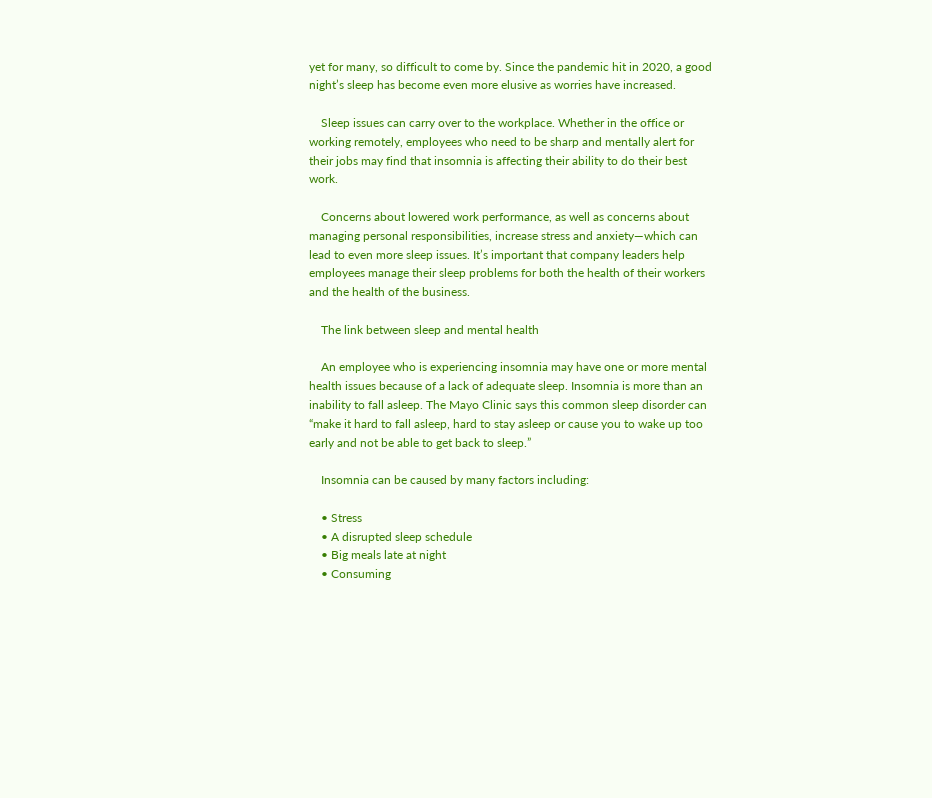yet for many, so difficult to come by. Since the pandemic hit in 2020, a good night’s sleep has become even more elusive as worries have increased.

    Sleep issues can carry over to the workplace. Whether in the office or working remotely, employees who need to be sharp and mentally alert for their jobs may find that insomnia is affecting their ability to do their best work.

    Concerns about lowered work performance, as well as concerns about managing personal responsibilities, increase stress and anxiety—which can lead to even more sleep issues. It’s important that company leaders help employees manage their sleep problems for both the health of their workers and the health of the business.

    The link between sleep and mental health

    An employee who is experiencing insomnia may have one or more mental health issues because of a lack of adequate sleep. Insomnia is more than an inability to fall asleep. The Mayo Clinic says this common sleep disorder can “make it hard to fall asleep, hard to stay asleep or cause you to wake up too early and not be able to get back to sleep.”

    Insomnia can be caused by many factors including:

    • Stress
    • A disrupted sleep schedule
    • Big meals late at night
    • Consuming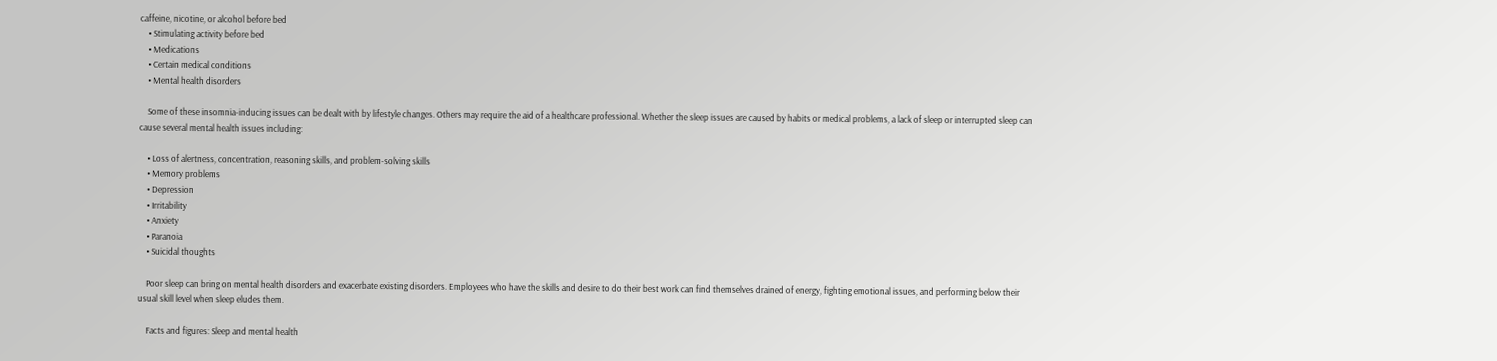caffeine, nicotine, or alcohol before bed
    • Stimulating activity before bed
    • Medications
    • Certain medical conditions
    • Mental health disorders

    Some of these insomnia-inducing issues can be dealt with by lifestyle changes. Others may require the aid of a healthcare professional. Whether the sleep issues are caused by habits or medical problems, a lack of sleep or interrupted sleep can cause several mental health issues including:

    • Loss of alertness, concentration, reasoning skills, and problem-solving skills
    • Memory problems
    • Depression
    • Irritability
    • Anxiety
    • Paranoia
    • Suicidal thoughts

    Poor sleep can bring on mental health disorders and exacerbate existing disorders. Employees who have the skills and desire to do their best work can find themselves drained of energy, fighting emotional issues, and performing below their usual skill level when sleep eludes them.

    Facts and figures: Sleep and mental health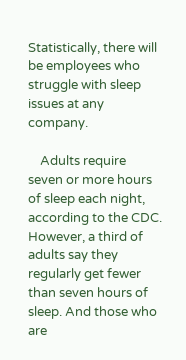Statistically, there will be employees who struggle with sleep issues at any company.

    Adults require seven or more hours of sleep each night, according to the CDC. However, a third of adults say they regularly get fewer than seven hours of sleep. And those who are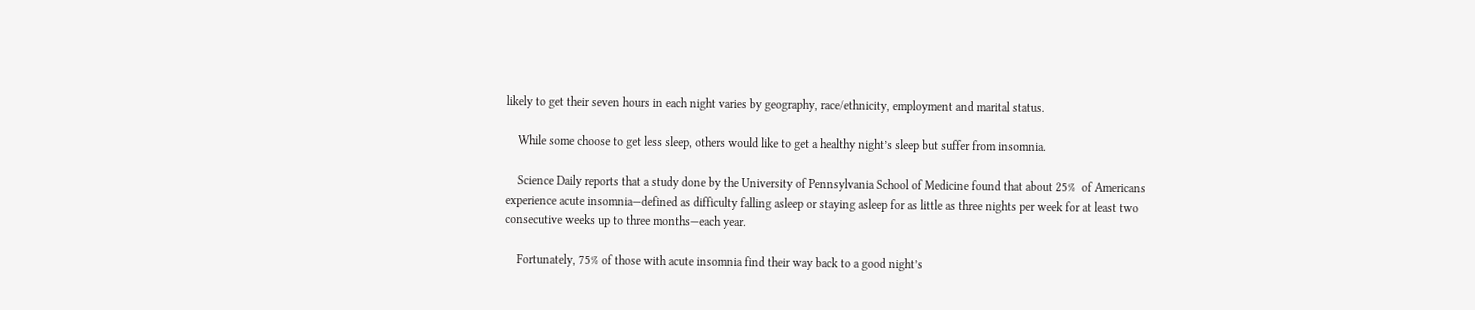likely to get their seven hours in each night varies by geography, race/ethnicity, employment and marital status.

    While some choose to get less sleep, others would like to get a healthy night’s sleep but suffer from insomnia.

    Science Daily reports that a study done by the University of Pennsylvania School of Medicine found that about 25%  of Americans experience acute insomnia—defined as difficulty falling asleep or staying asleep for as little as three nights per week for at least two consecutive weeks up to three months—each year.

    Fortunately, 75% of those with acute insomnia find their way back to a good night’s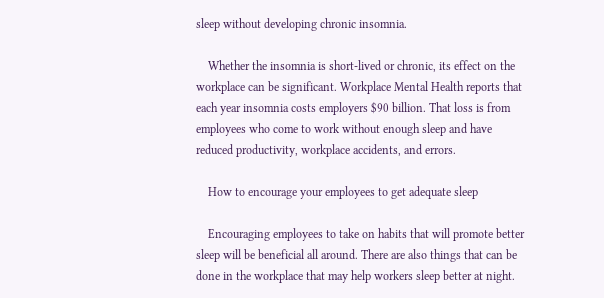sleep without developing chronic insomnia.

    Whether the insomnia is short-lived or chronic, its effect on the workplace can be significant. Workplace Mental Health reports that each year insomnia costs employers $90 billion. That loss is from employees who come to work without enough sleep and have reduced productivity, workplace accidents, and errors.

    How to encourage your employees to get adequate sleep

    Encouraging employees to take on habits that will promote better sleep will be beneficial all around. There are also things that can be done in the workplace that may help workers sleep better at night.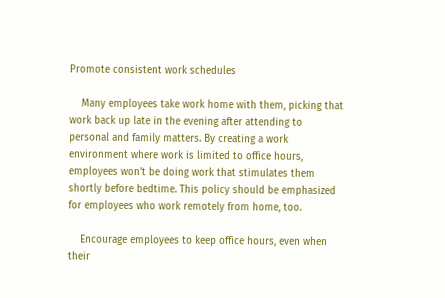Promote consistent work schedules

    Many employees take work home with them, picking that work back up late in the evening after attending to personal and family matters. By creating a work environment where work is limited to office hours, employees won’t be doing work that stimulates them shortly before bedtime. This policy should be emphasized for employees who work remotely from home, too.

    Encourage employees to keep office hours, even when their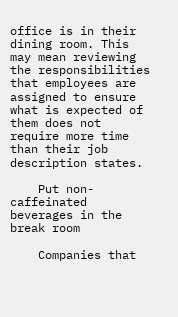office is in their dining room. This may mean reviewing the responsibilities that employees are assigned to ensure what is expected of them does not require more time than their job description states.

    Put non-caffeinated beverages in the break room

    Companies that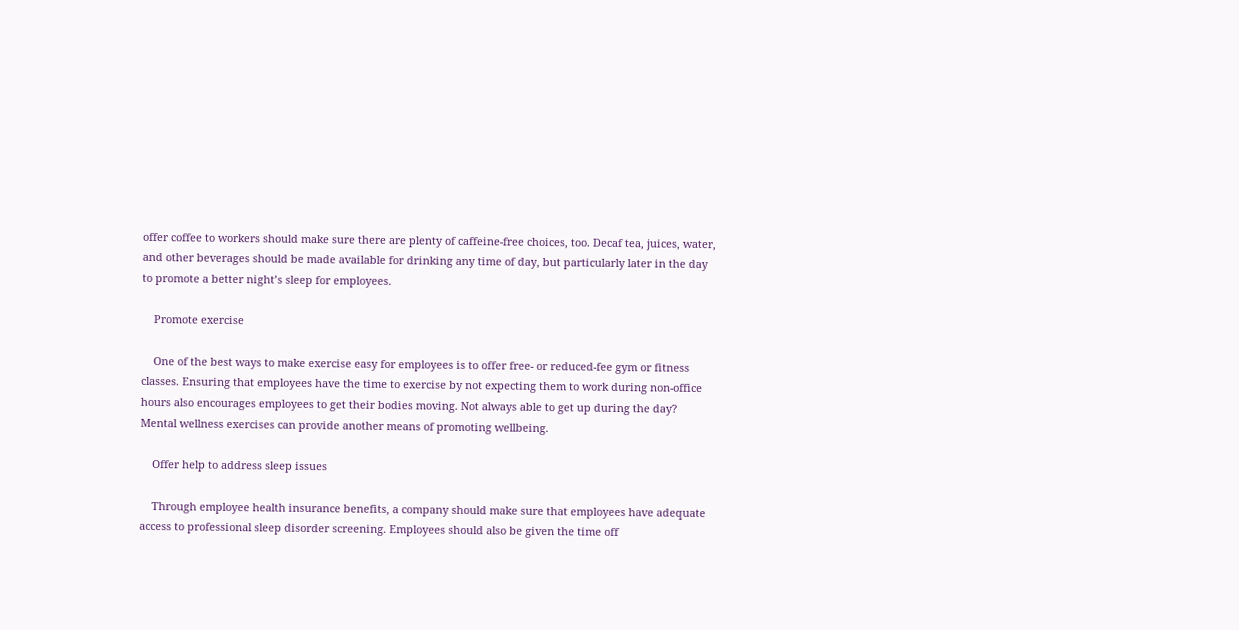offer coffee to workers should make sure there are plenty of caffeine-free choices, too. Decaf tea, juices, water, and other beverages should be made available for drinking any time of day, but particularly later in the day to promote a better night’s sleep for employees.

    Promote exercise

    One of the best ways to make exercise easy for employees is to offer free- or reduced-fee gym or fitness classes. Ensuring that employees have the time to exercise by not expecting them to work during non-office hours also encourages employees to get their bodies moving. Not always able to get up during the day? Mental wellness exercises can provide another means of promoting wellbeing.

    Offer help to address sleep issues

    Through employee health insurance benefits, a company should make sure that employees have adequate access to professional sleep disorder screening. Employees should also be given the time off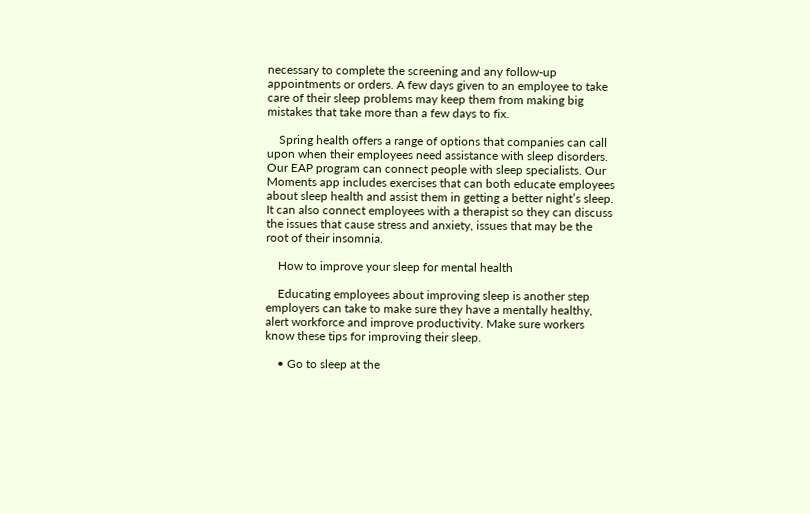necessary to complete the screening and any follow-up appointments or orders. A few days given to an employee to take care of their sleep problems may keep them from making big mistakes that take more than a few days to fix.

    Spring health offers a range of options that companies can call upon when their employees need assistance with sleep disorders. Our EAP program can connect people with sleep specialists. Our Moments app includes exercises that can both educate employees about sleep health and assist them in getting a better night’s sleep. It can also connect employees with a therapist so they can discuss the issues that cause stress and anxiety, issues that may be the root of their insomnia.

    How to improve your sleep for mental health

    Educating employees about improving sleep is another step employers can take to make sure they have a mentally healthy, alert workforce and improve productivity. Make sure workers know these tips for improving their sleep.

    • Go to sleep at the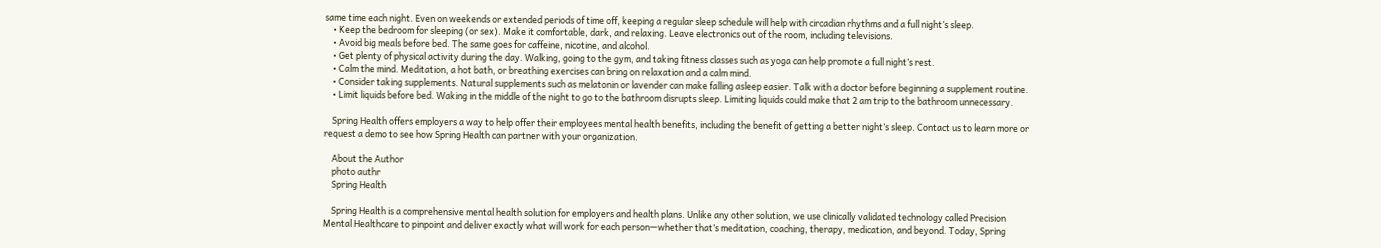same time each night. Even on weekends or extended periods of time off, keeping a regular sleep schedule will help with circadian rhythms and a full night’s sleep.
    • Keep the bedroom for sleeping (or sex). Make it comfortable, dark, and relaxing. Leave electronics out of the room, including televisions.
    • Avoid big meals before bed. The same goes for caffeine, nicotine, and alcohol.
    • Get plenty of physical activity during the day. Walking, going to the gym, and taking fitness classes such as yoga can help promote a full night’s rest.
    • Calm the mind. Meditation, a hot bath, or breathing exercises can bring on relaxation and a calm mind.
    • Consider taking supplements. Natural supplements such as melatonin or lavender can make falling asleep easier. Talk with a doctor before beginning a supplement routine.
    • Limit liquids before bed. Waking in the middle of the night to go to the bathroom disrupts sleep. Limiting liquids could make that 2 am trip to the bathroom unnecessary.

    Spring Health offers employers a way to help offer their employees mental health benefits, including the benefit of getting a better night’s sleep. Contact us to learn more or request a demo to see how Spring Health can partner with your organization.

    About the Author
    photo authr
    Spring Health

    Spring Health is a comprehensive mental health solution for employers and health plans. Unlike any other solution, we use clinically validated technology called Precision Mental Healthcare to pinpoint and deliver exactly what will work for each person—whether that’s meditation, coaching, therapy, medication, and beyond. Today, Spring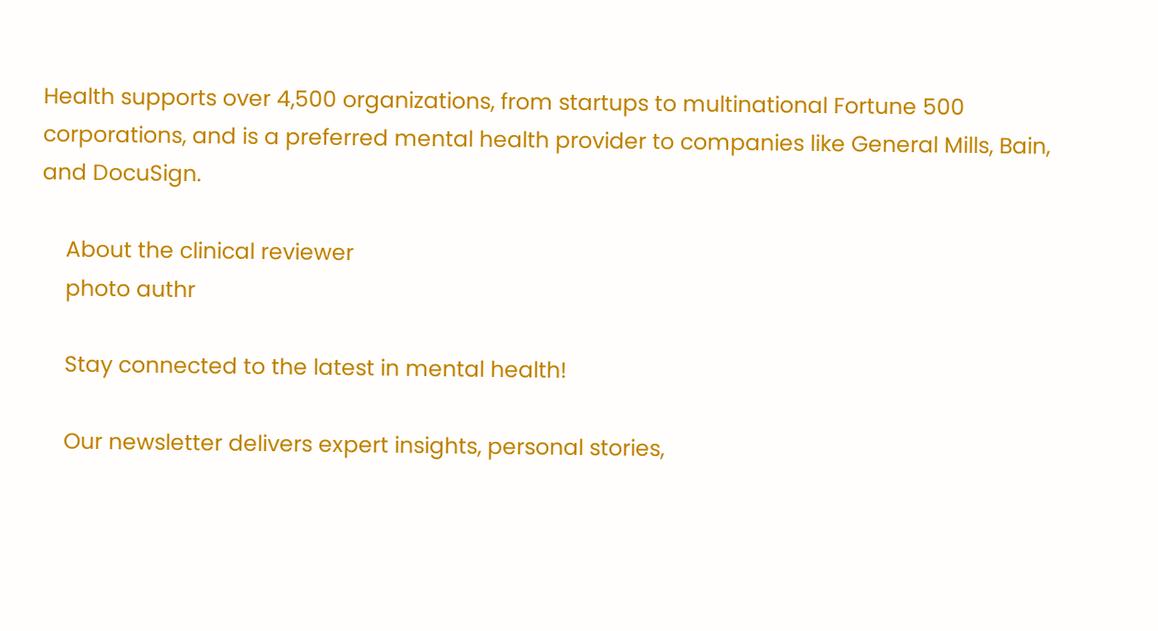Health supports over 4,500 organizations, from startups to multinational Fortune 500 corporations, and is a preferred mental health provider to companies like General Mills, Bain, and DocuSign.

    About the clinical reviewer
    photo authr

    Stay connected to the latest in mental health!

    Our newsletter delivers expert insights, personal stories,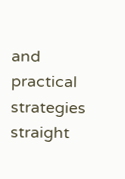and practical strategies straight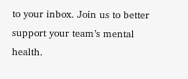to your inbox. Join us to better support your team’s mental health.